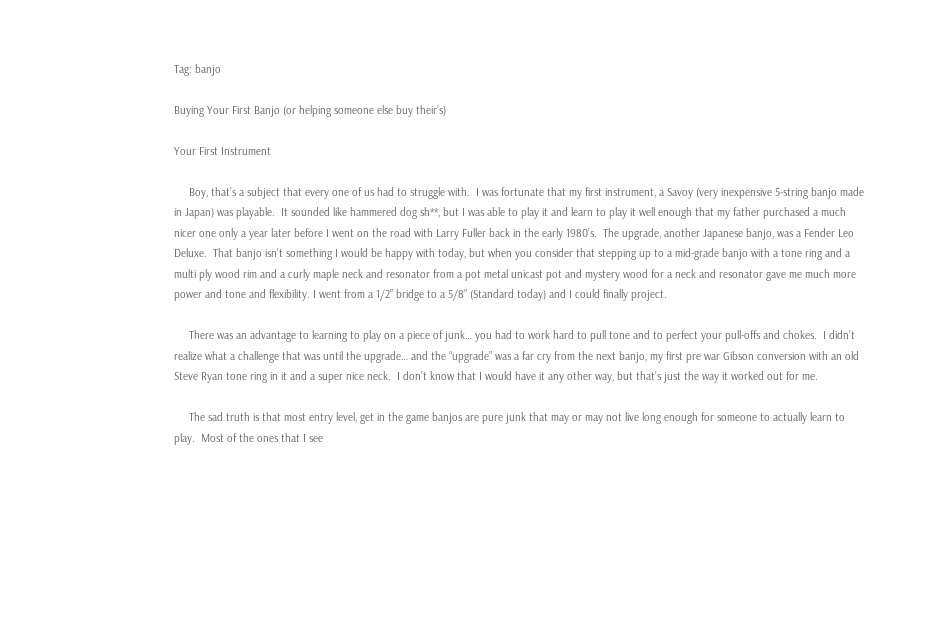Tag: banjo

Buying Your First Banjo (or helping someone else buy their’s)

Your First Instrument

     Boy, that’s a subject that every one of us had to struggle with.  I was fortunate that my first instrument, a Savoy (very inexpensive 5-string banjo made in Japan) was playable.  It sounded like hammered dog sh**, but I was able to play it and learn to play it well enough that my father purchased a much nicer one only a year later before I went on the road with Larry Fuller back in the early 1980’s.  The upgrade, another Japanese banjo, was a Fender Leo Deluxe.  That banjo isn’t something I would be happy with today, but when you consider that stepping up to a mid-grade banjo with a tone ring and a multi ply wood rim and a curly maple neck and resonator from a pot metal unicast pot and mystery wood for a neck and resonator gave me much more power and tone and flexibility. I went from a 1/2” bridge to a 5/8” (Standard today) and I could finally project.

     There was an advantage to learning to play on a piece of junk… you had to work hard to pull tone and to perfect your pull-offs and chokes.  I didn’t realize what a challenge that was until the upgrade… and the “upgrade” was a far cry from the next banjo, my first pre war Gibson conversion with an old Steve Ryan tone ring in it and a super nice neck.  I don’t know that I would have it any other way, but that’s just the way it worked out for me.

     The sad truth is that most entry level, get in the game banjos are pure junk that may or may not live long enough for someone to actually learn to play.  Most of the ones that I see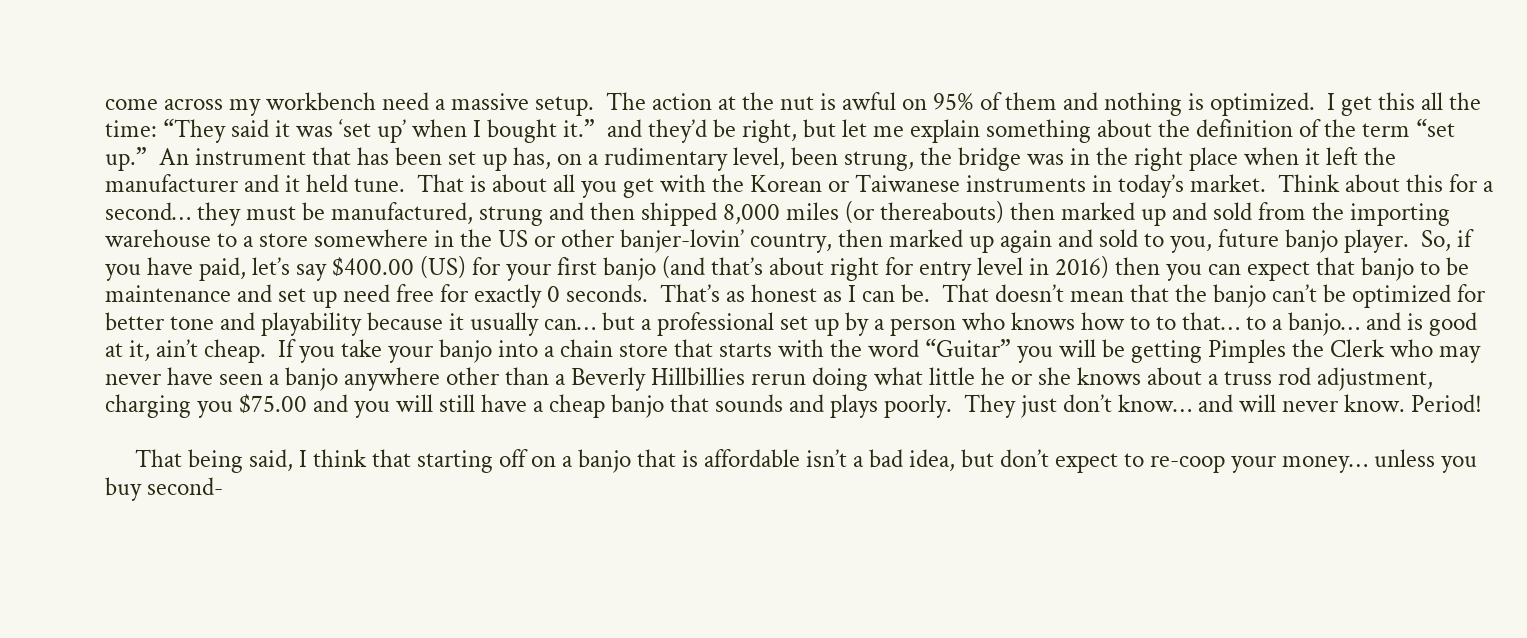come across my workbench need a massive setup.  The action at the nut is awful on 95% of them and nothing is optimized.  I get this all the time: “They said it was ‘set up’ when I bought it.”  and they’d be right, but let me explain something about the definition of the term “set up.”  An instrument that has been set up has, on a rudimentary level, been strung, the bridge was in the right place when it left the manufacturer and it held tune.  That is about all you get with the Korean or Taiwanese instruments in today’s market.  Think about this for a second… they must be manufactured, strung and then shipped 8,000 miles (or thereabouts) then marked up and sold from the importing warehouse to a store somewhere in the US or other banjer-lovin’ country, then marked up again and sold to you, future banjo player.  So, if you have paid, let’s say $400.00 (US) for your first banjo (and that’s about right for entry level in 2016) then you can expect that banjo to be maintenance and set up need free for exactly 0 seconds.  That’s as honest as I can be.  That doesn’t mean that the banjo can’t be optimized for better tone and playability because it usually can… but a professional set up by a person who knows how to to that… to a banjo… and is good at it, ain’t cheap.  If you take your banjo into a chain store that starts with the word “Guitar” you will be getting Pimples the Clerk who may never have seen a banjo anywhere other than a Beverly Hillbillies rerun doing what little he or she knows about a truss rod adjustment, charging you $75.00 and you will still have a cheap banjo that sounds and plays poorly.  They just don’t know… and will never know. Period!

     That being said, I think that starting off on a banjo that is affordable isn’t a bad idea, but don’t expect to re-coop your money… unless you buy second-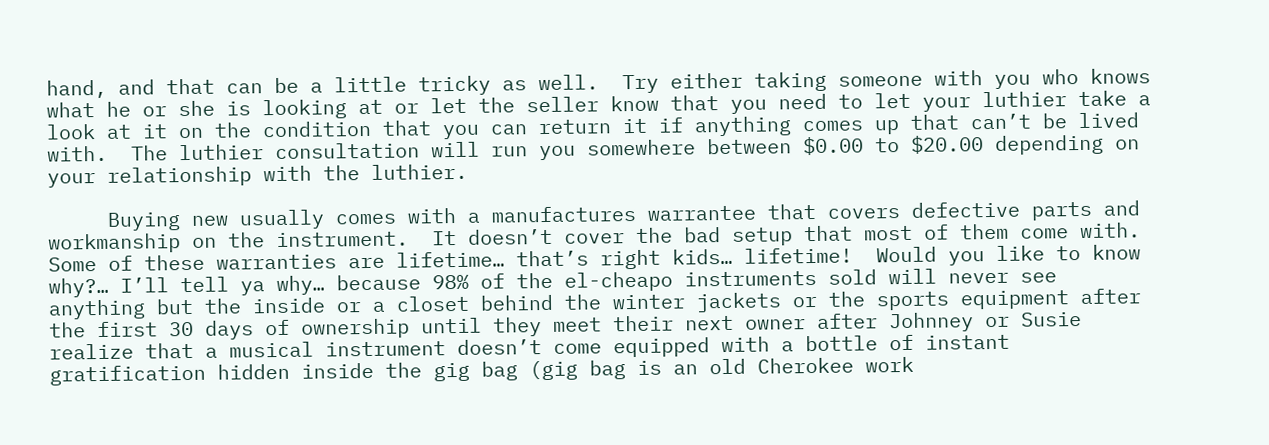hand, and that can be a little tricky as well.  Try either taking someone with you who knows what he or she is looking at or let the seller know that you need to let your luthier take a look at it on the condition that you can return it if anything comes up that can’t be lived with.  The luthier consultation will run you somewhere between $0.00 to $20.00 depending on your relationship with the luthier.

     Buying new usually comes with a manufactures warrantee that covers defective parts and workmanship on the instrument.  It doesn’t cover the bad setup that most of them come with.  Some of these warranties are lifetime… that’s right kids… lifetime!  Would you like to know why?… I’ll tell ya why… because 98% of the el-cheapo instruments sold will never see anything but the inside or a closet behind the winter jackets or the sports equipment after the first 30 days of ownership until they meet their next owner after Johnney or Susie realize that a musical instrument doesn’t come equipped with a bottle of instant gratification hidden inside the gig bag (gig bag is an old Cherokee work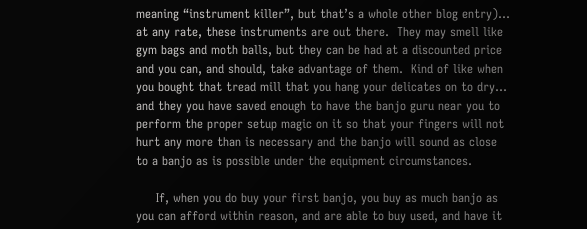meaning “instrument killer”, but that’s a whole other blog entry)… at any rate, these instruments are out there.  They may smell like gym bags and moth balls, but they can be had at a discounted price and you can, and should, take advantage of them.  Kind of like when you bought that tread mill that you hang your delicates on to dry… and they you have saved enough to have the banjo guru near you to perform the proper setup magic on it so that your fingers will not hurt any more than is necessary and the banjo will sound as close to a banjo as is possible under the equipment circumstances.

     If, when you do buy your first banjo, you buy as much banjo as you can afford within reason, and are able to buy used, and have it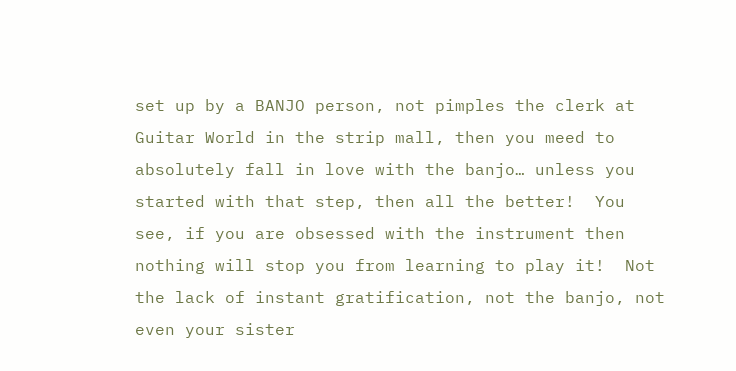set up by a BANJO person, not pimples the clerk at Guitar World in the strip mall, then you meed to absolutely fall in love with the banjo… unless you started with that step, then all the better!  You see, if you are obsessed with the instrument then nothing will stop you from learning to play it!  Not the lack of instant gratification, not the banjo, not even your sister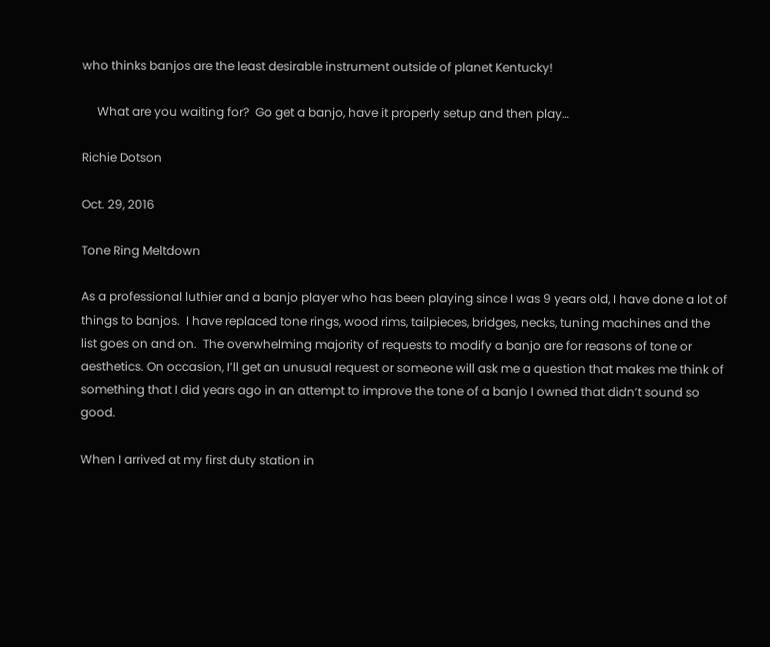who thinks banjos are the least desirable instrument outside of planet Kentucky!

     What are you waiting for?  Go get a banjo, have it properly setup and then play…

Richie Dotson

Oct. 29, 2016

Tone Ring Meltdown

As a professional luthier and a banjo player who has been playing since I was 9 years old, I have done a lot of things to banjos.  I have replaced tone rings, wood rims, tailpieces, bridges, necks, tuning machines and the list goes on and on.  The overwhelming majority of requests to modify a banjo are for reasons of tone or aesthetics. On occasion, I’ll get an unusual request or someone will ask me a question that makes me think of something that I did years ago in an attempt to improve the tone of a banjo I owned that didn’t sound so good.

When I arrived at my first duty station in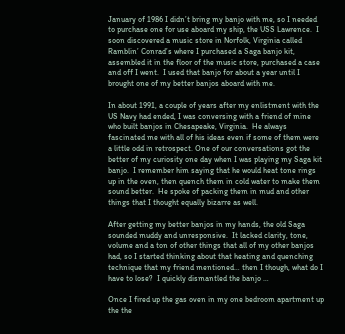January of 1986 I didn’t bring my banjo with me, so I needed to purchase one for use aboard my ship, the USS Lawrence.  I soon discovered a music store in Norfolk, Virginia called Ramblin’ Conrad’s where I purchased a Saga banjo kit, assembled it in the floor of the music store, purchased a case and off I went.  I used that banjo for about a year until I brought one of my better banjos aboard with me.

In about 1991, a couple of years after my enlistment with the US Navy had ended, I was conversing with a friend of mine who built banjos in Chesapeake, Virginia.  He always fascinated me with all of his ideas even if some of them were a little odd in retrospect. One of our conversations got the better of my curiosity one day when I was playing my Saga kit banjo.  I remember him saying that he would heat tone rings up in the oven, then quench them in cold water to make them sound better.  He spoke of packing them in mud and other things that I thought equally bizarre as well.

After getting my better banjos in my hands, the old Saga sounded muddy and unresponsive.  It lacked clarity, tone, volume and a ton of other things that all of my other banjos had, so I started thinking about that heating and quenching technique that my friend mentioned… then I though, what do I have to lose?  I quickly dismantled the banjo …

Once I fired up the gas oven in my one bedroom apartment up the the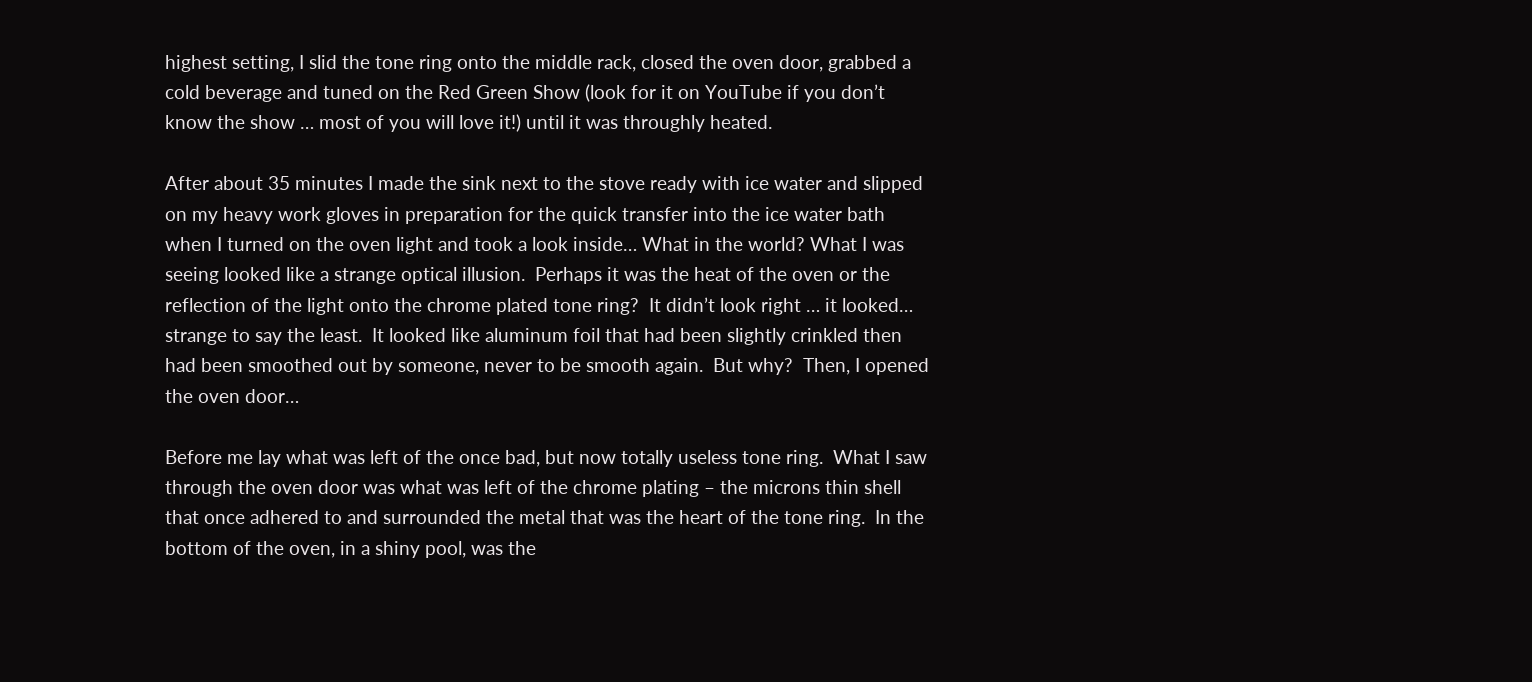highest setting, I slid the tone ring onto the middle rack, closed the oven door, grabbed a cold beverage and tuned on the Red Green Show (look for it on YouTube if you don’t know the show … most of you will love it!) until it was throughly heated.

After about 35 minutes I made the sink next to the stove ready with ice water and slipped on my heavy work gloves in preparation for the quick transfer into the ice water bath when I turned on the oven light and took a look inside… What in the world? What I was seeing looked like a strange optical illusion.  Perhaps it was the heat of the oven or the reflection of the light onto the chrome plated tone ring?  It didn’t look right … it looked… strange to say the least.  It looked like aluminum foil that had been slightly crinkled then had been smoothed out by someone, never to be smooth again.  But why?  Then, I opened the oven door…

Before me lay what was left of the once bad, but now totally useless tone ring.  What I saw through the oven door was what was left of the chrome plating – the microns thin shell that once adhered to and surrounded the metal that was the heart of the tone ring.  In the bottom of the oven, in a shiny pool, was the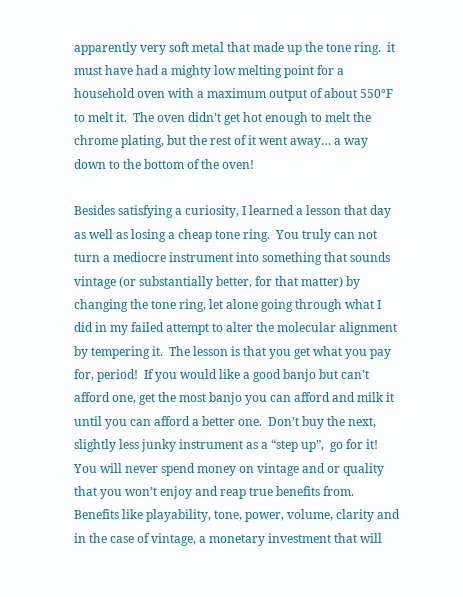apparently very soft metal that made up the tone ring.  it must have had a mighty low melting point for a household oven with a maximum output of about 550°F to melt it.  The oven didn’t get hot enough to melt the chrome plating, but the rest of it went away… a way down to the bottom of the oven!

Besides satisfying a curiosity, I learned a lesson that day as well as losing a cheap tone ring.  You truly can not turn a mediocre instrument into something that sounds vintage (or substantially better, for that matter) by changing the tone ring, let alone going through what I did in my failed attempt to alter the molecular alignment by tempering it.  The lesson is that you get what you pay for, period!  If you would like a good banjo but can’t afford one, get the most banjo you can afford and milk it until you can afford a better one.  Don’t buy the next, slightly less junky instrument as a “step up”,  go for it!  You will never spend money on vintage and or quality that you won’t enjoy and reap true benefits from.  Benefits like playability, tone, power, volume, clarity and in the case of vintage, a monetary investment that will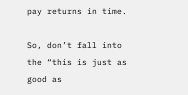pay returns in time.

So, don’t fall into the “this is just as good as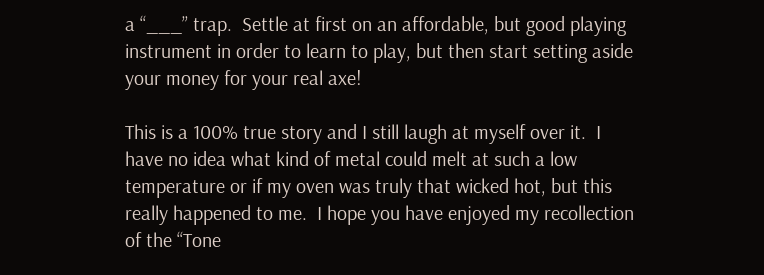a “___” trap.  Settle at first on an affordable, but good playing instrument in order to learn to play, but then start setting aside your money for your real axe!

This is a 100% true story and I still laugh at myself over it.  I have no idea what kind of metal could melt at such a low temperature or if my oven was truly that wicked hot, but this really happened to me.  I hope you have enjoyed my recollection of the “Tone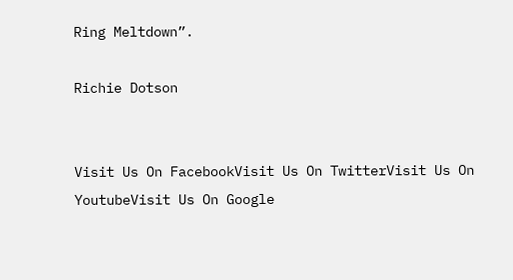Ring Meltdown”.

Richie Dotson


Visit Us On FacebookVisit Us On TwitterVisit Us On YoutubeVisit Us On Google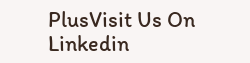PlusVisit Us On Linkedin